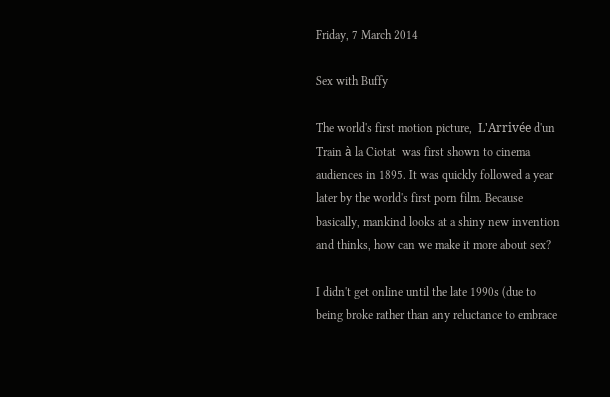Friday, 7 March 2014

Sex with Buffy

The world's first motion picture,  L'Arrivée d'un Train à la Ciotat  was first shown to cinema audiences in 1895. It was quickly followed a year later by the world's first porn film. Because basically, mankind looks at a shiny new invention and thinks, how can we make it more about sex?

I didn't get online until the late 1990s (due to being broke rather than any reluctance to embrace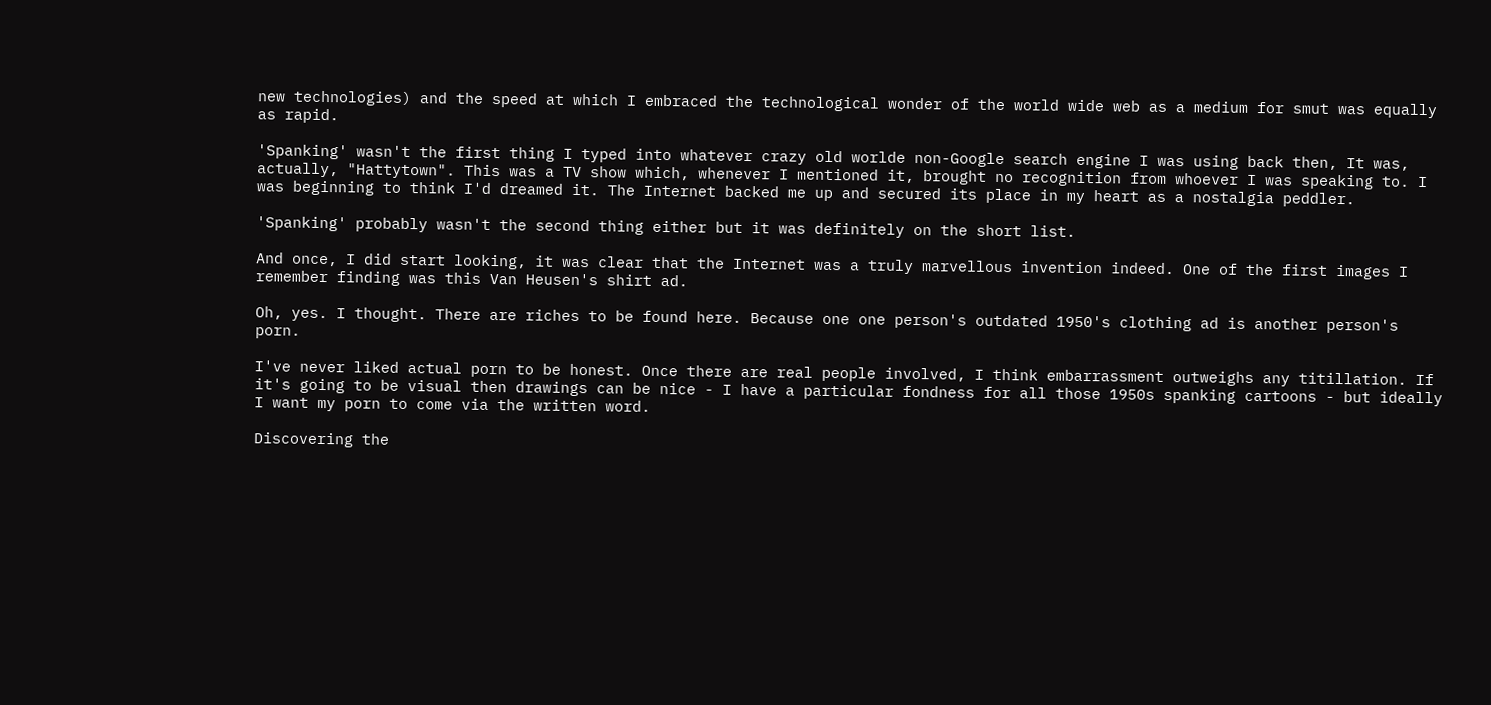new technologies) and the speed at which I embraced the technological wonder of the world wide web as a medium for smut was equally as rapid.

'Spanking' wasn't the first thing I typed into whatever crazy old worlde non-Google search engine I was using back then, It was, actually, "Hattytown". This was a TV show which, whenever I mentioned it, brought no recognition from whoever I was speaking to. I was beginning to think I'd dreamed it. The Internet backed me up and secured its place in my heart as a nostalgia peddler.

'Spanking' probably wasn't the second thing either but it was definitely on the short list.

And once, I did start looking, it was clear that the Internet was a truly marvellous invention indeed. One of the first images I remember finding was this Van Heusen's shirt ad.

Oh, yes. I thought. There are riches to be found here. Because one one person's outdated 1950's clothing ad is another person's porn.

I've never liked actual porn to be honest. Once there are real people involved, I think embarrassment outweighs any titillation. If it's going to be visual then drawings can be nice - I have a particular fondness for all those 1950s spanking cartoons - but ideally I want my porn to come via the written word.

Discovering the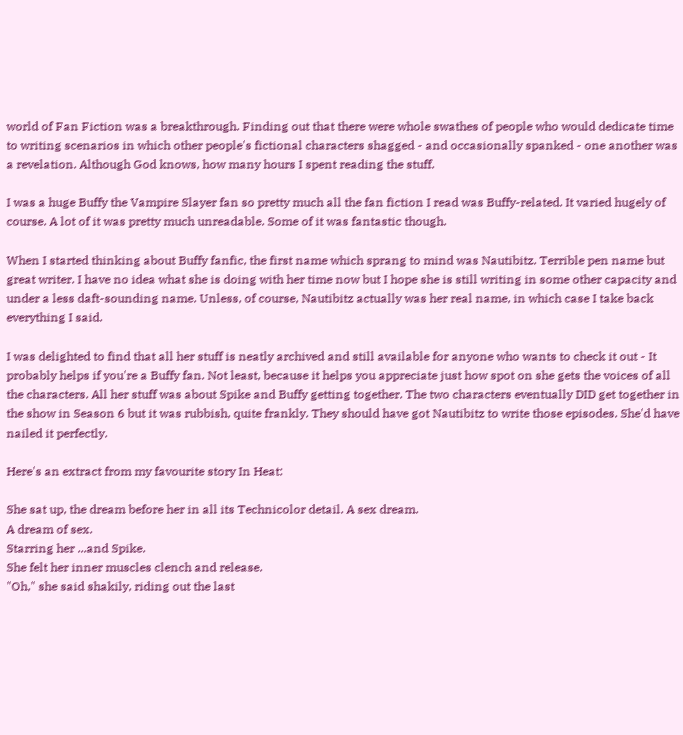world of Fan Fiction was a breakthrough. Finding out that there were whole swathes of people who would dedicate time to writing scenarios in which other people's fictional characters shagged - and occasionally spanked - one another was a revelation. Although God knows, how many hours I spent reading the stuff.

I was a huge Buffy the Vampire Slayer fan so pretty much all the fan fiction I read was Buffy-related. It varied hugely of course. A lot of it was pretty much unreadable. Some of it was fantastic though.

When I started thinking about Buffy fanfic, the first name which sprang to mind was Nautibitz. Terrible pen name but great writer. I have no idea what she is doing with her time now but I hope she is still writing in some other capacity and under a less daft-sounding name. Unless, of course, Nautibitz actually was her real name, in which case I take back everything I said.

I was delighted to find that all her stuff is neatly archived and still available for anyone who wants to check it out - It probably helps if you're a Buffy fan. Not least, because it helps you appreciate just how spot on she gets the voices of all the characters. All her stuff was about Spike and Buffy getting together. The two characters eventually DID get together in the show in Season 6 but it was rubbish, quite frankly. They should have got Nautibitz to write those episodes. She'd have nailed it perfectly.

Here's an extract from my favourite story In Heat:

She sat up, the dream before her in all its Technicolor detail. A sex dream.
A dream of sex.
Starring her ...and Spike.
She felt her inner muscles clench and release.
"Oh," she said shakily, riding out the last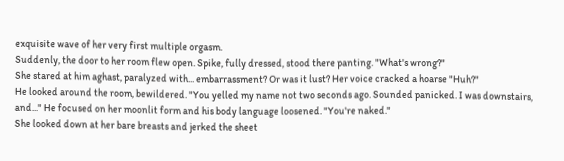exquisite wave of her very first multiple orgasm.
Suddenly, the door to her room flew open. Spike, fully dressed, stood there panting. "What's wrong?"
She stared at him aghast, paralyzed with... embarrassment? Or was it lust? Her voice cracked a hoarse "Huh?"
He looked around the room, bewildered. "You yelled my name not two seconds ago. Sounded panicked. I was downstairs, and..." He focused on her moonlit form and his body language loosened. "You're naked."
She looked down at her bare breasts and jerked the sheet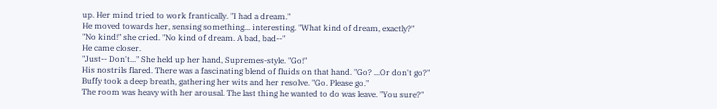up. Her mind tried to work frantically. "I had a dream."
He moved towards her, sensing something... interesting. "What kind of dream, exactly?"
"No kind!" she cried. "No kind of dream. A bad, bad--"
He came closer.
"Just-- Don't..." She held up her hand, Supremes-style. "Go!"
His nostrils flared. There was a fascinating blend of fluids on that hand. "Go? ...Or don't go?"
Buffy took a deep breath, gathering her wits and her resolve. "Go. Please go."
The room was heavy with her arousal. The last thing he wanted to do was leave. "You sure?"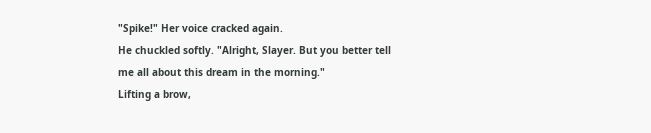"Spike!" Her voice cracked again.
He chuckled softly. "Alright, Slayer. But you better tell me all about this dream in the morning."
Lifting a brow,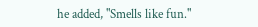he added, "Smells like fun."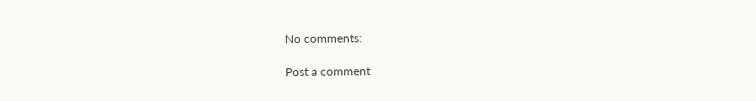No comments:

Post a comment